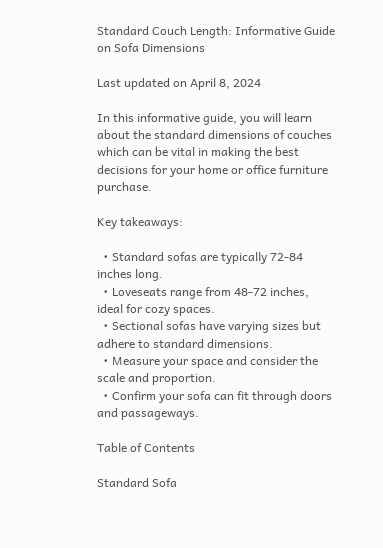Standard Couch Length: Informative Guide on Sofa Dimensions

Last updated on April 8, 2024

In this informative guide, you will learn about the standard dimensions of couches which can be vital in making the best decisions for your home or office furniture purchase.

Key takeaways:

  • Standard sofas are typically 72-84 inches long.
  • Loveseats range from 48-72 inches, ideal for cozy spaces.
  • Sectional sofas have varying sizes but adhere to standard dimensions.
  • Measure your space and consider the scale and proportion.
  • Confirm your sofa can fit through doors and passageways.

Table of Contents

Standard Sofa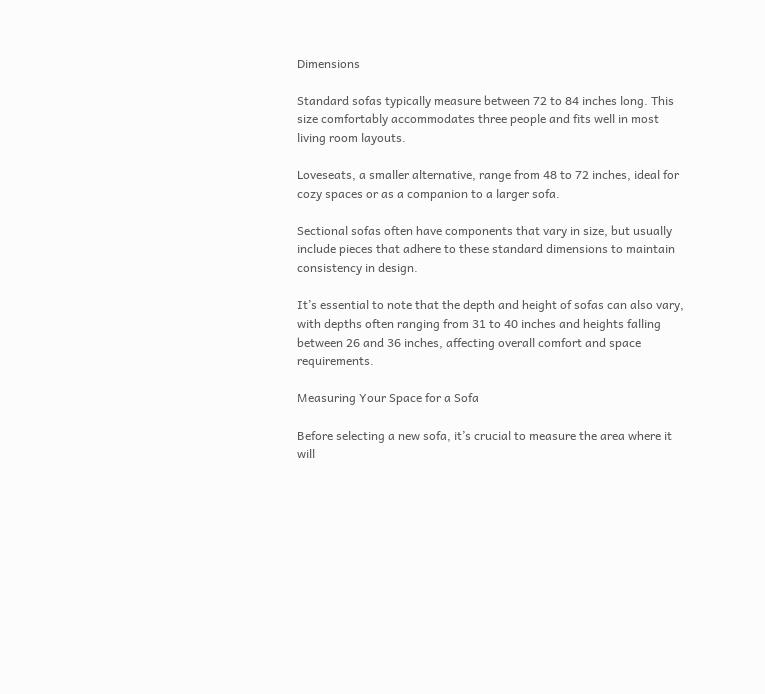Dimensions

Standard sofas typically measure between 72 to 84 inches long. This size comfortably accommodates three people and fits well in most living room layouts.

Loveseats, a smaller alternative, range from 48 to 72 inches, ideal for cozy spaces or as a companion to a larger sofa.

Sectional sofas often have components that vary in size, but usually include pieces that adhere to these standard dimensions to maintain consistency in design.

It’s essential to note that the depth and height of sofas can also vary, with depths often ranging from 31 to 40 inches and heights falling between 26 and 36 inches, affecting overall comfort and space requirements.

Measuring Your Space for a Sofa

Before selecting a new sofa, it’s crucial to measure the area where it will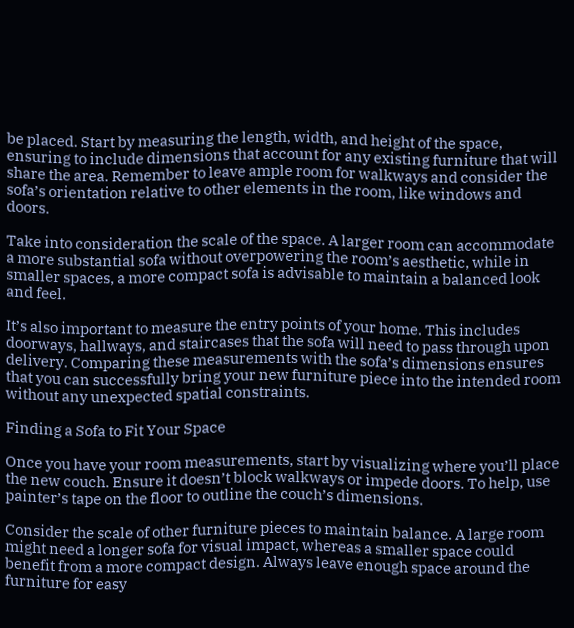be placed. Start by measuring the length, width, and height of the space, ensuring to include dimensions that account for any existing furniture that will share the area. Remember to leave ample room for walkways and consider the sofa’s orientation relative to other elements in the room, like windows and doors.

Take into consideration the scale of the space. A larger room can accommodate a more substantial sofa without overpowering the room’s aesthetic, while in smaller spaces, a more compact sofa is advisable to maintain a balanced look and feel.

It’s also important to measure the entry points of your home. This includes doorways, hallways, and staircases that the sofa will need to pass through upon delivery. Comparing these measurements with the sofa’s dimensions ensures that you can successfully bring your new furniture piece into the intended room without any unexpected spatial constraints.

Finding a Sofa to Fit Your Space

Once you have your room measurements, start by visualizing where you’ll place the new couch. Ensure it doesn’t block walkways or impede doors. To help, use painter’s tape on the floor to outline the couch’s dimensions.

Consider the scale of other furniture pieces to maintain balance. A large room might need a longer sofa for visual impact, whereas a smaller space could benefit from a more compact design. Always leave enough space around the furniture for easy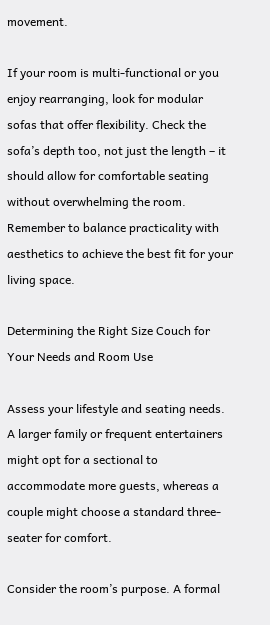movement.

If your room is multi-functional or you enjoy rearranging, look for modular sofas that offer flexibility. Check the sofa’s depth too, not just the length – it should allow for comfortable seating without overwhelming the room. Remember to balance practicality with aesthetics to achieve the best fit for your living space.

Determining the Right Size Couch for Your Needs and Room Use

Assess your lifestyle and seating needs. A larger family or frequent entertainers might opt for a sectional to accommodate more guests, whereas a couple might choose a standard three-seater for comfort.

Consider the room’s purpose. A formal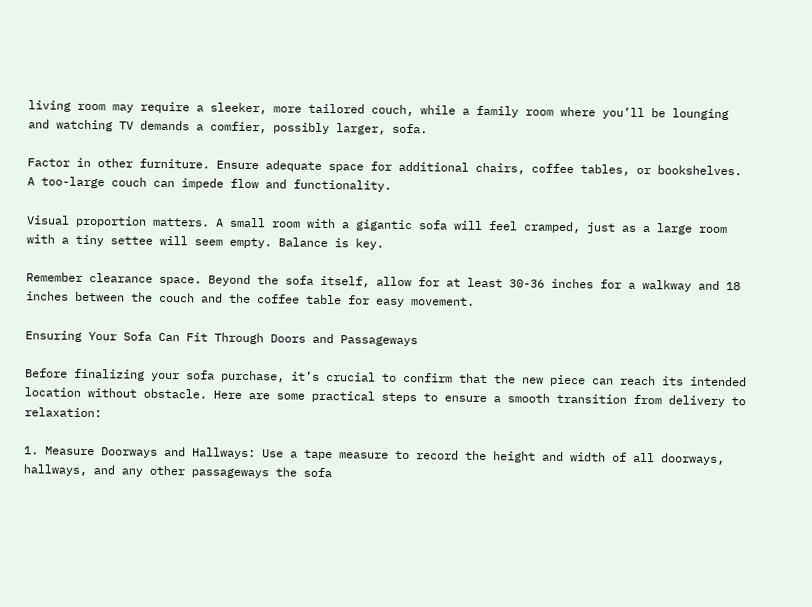living room may require a sleeker, more tailored couch, while a family room where you’ll be lounging and watching TV demands a comfier, possibly larger, sofa.

Factor in other furniture. Ensure adequate space for additional chairs, coffee tables, or bookshelves. A too-large couch can impede flow and functionality.

Visual proportion matters. A small room with a gigantic sofa will feel cramped, just as a large room with a tiny settee will seem empty. Balance is key.

Remember clearance space. Beyond the sofa itself, allow for at least 30-36 inches for a walkway and 18 inches between the couch and the coffee table for easy movement.

Ensuring Your Sofa Can Fit Through Doors and Passageways

Before finalizing your sofa purchase, it’s crucial to confirm that the new piece can reach its intended location without obstacle. Here are some practical steps to ensure a smooth transition from delivery to relaxation:

1. Measure Doorways and Hallways: Use a tape measure to record the height and width of all doorways, hallways, and any other passageways the sofa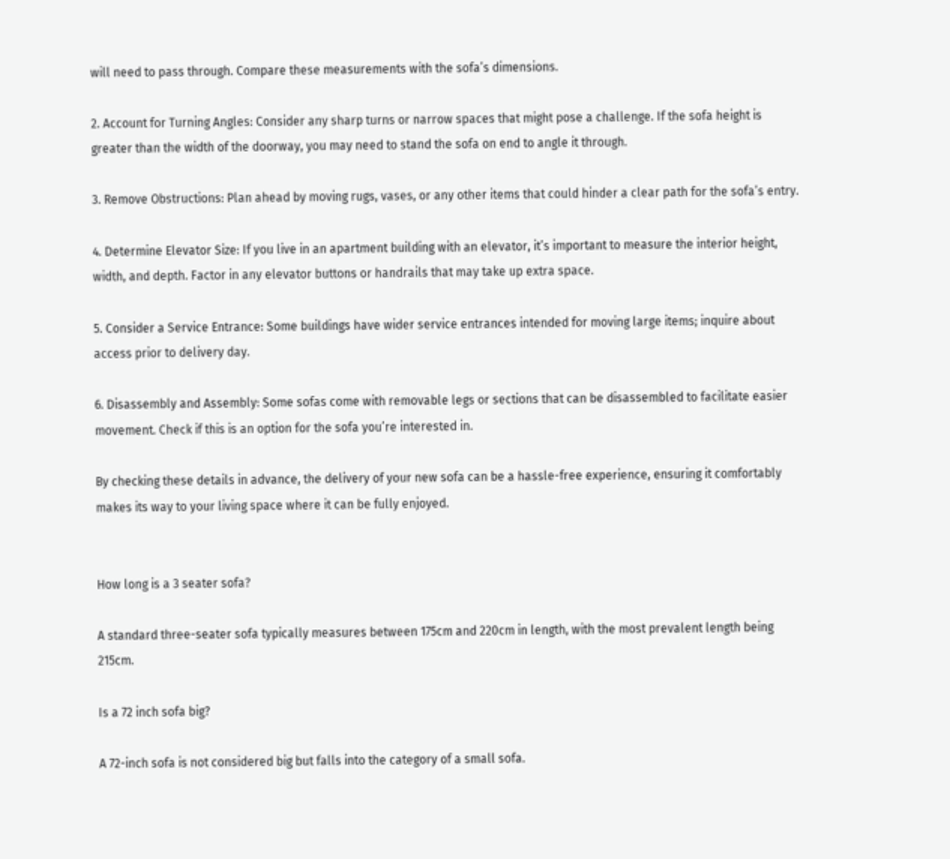will need to pass through. Compare these measurements with the sofa’s dimensions.

2. Account for Turning Angles: Consider any sharp turns or narrow spaces that might pose a challenge. If the sofa height is greater than the width of the doorway, you may need to stand the sofa on end to angle it through.

3. Remove Obstructions: Plan ahead by moving rugs, vases, or any other items that could hinder a clear path for the sofa’s entry.

4. Determine Elevator Size: If you live in an apartment building with an elevator, it’s important to measure the interior height, width, and depth. Factor in any elevator buttons or handrails that may take up extra space.

5. Consider a Service Entrance: Some buildings have wider service entrances intended for moving large items; inquire about access prior to delivery day.

6. Disassembly and Assembly: Some sofas come with removable legs or sections that can be disassembled to facilitate easier movement. Check if this is an option for the sofa you’re interested in.

By checking these details in advance, the delivery of your new sofa can be a hassle-free experience, ensuring it comfortably makes its way to your living space where it can be fully enjoyed.


How long is a 3 seater sofa?

A standard three-seater sofa typically measures between 175cm and 220cm in length, with the most prevalent length being 215cm.

Is a 72 inch sofa big?

A 72-inch sofa is not considered big but falls into the category of a small sofa.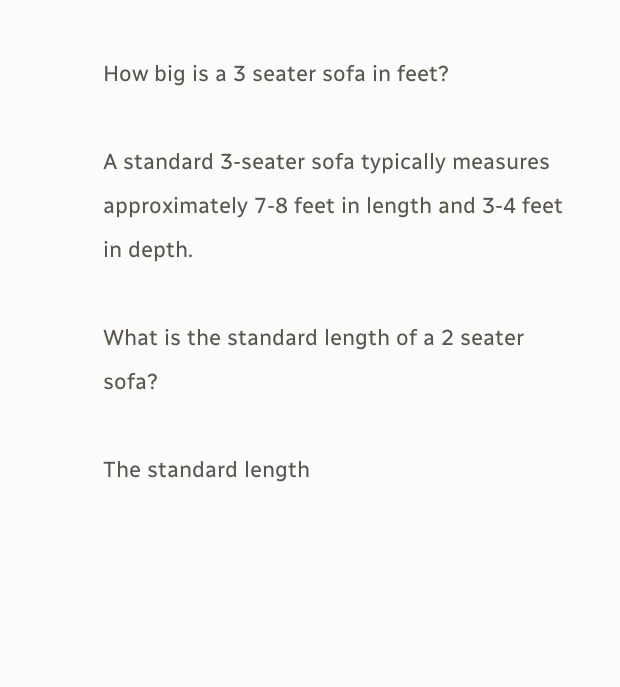How big is a 3 seater sofa in feet?

A standard 3-seater sofa typically measures approximately 7-8 feet in length and 3-4 feet in depth.

What is the standard length of a 2 seater sofa?

The standard length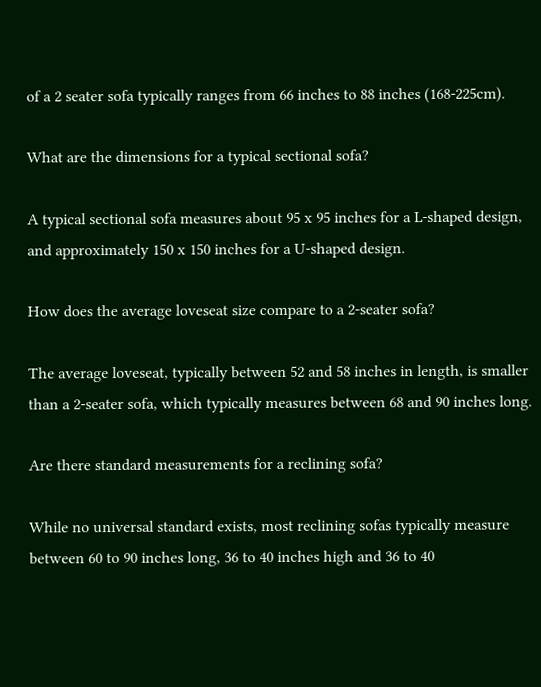of a 2 seater sofa typically ranges from 66 inches to 88 inches (168-225cm).

What are the dimensions for a typical sectional sofa?

A typical sectional sofa measures about 95 x 95 inches for a L-shaped design, and approximately 150 x 150 inches for a U-shaped design.

How does the average loveseat size compare to a 2-seater sofa?

The average loveseat, typically between 52 and 58 inches in length, is smaller than a 2-seater sofa, which typically measures between 68 and 90 inches long.

Are there standard measurements for a reclining sofa?

While no universal standard exists, most reclining sofas typically measure between 60 to 90 inches long, 36 to 40 inches high and 36 to 40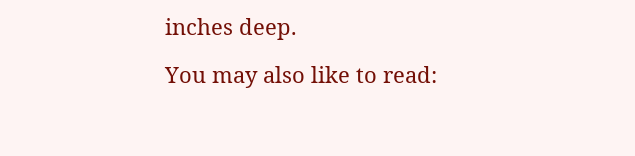inches deep.

You may also like to read: